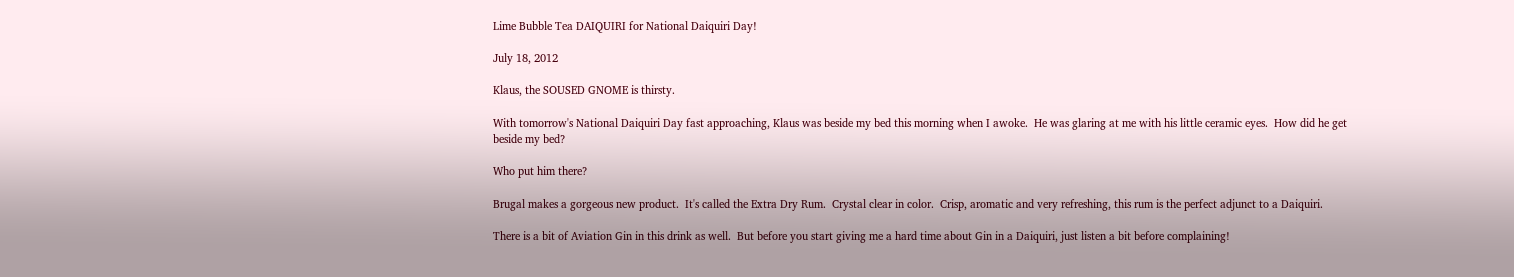Lime Bubble Tea DAIQUIRI for National Daiquiri Day!

July 18, 2012

Klaus, the SOUSED GNOME is thirsty.

With tomorrow's National Daiquiri Day fast approaching, Klaus was beside my bed this morning when I awoke.  He was glaring at me with his little ceramic eyes.  How did he get beside my bed?

Who put him there?

Brugal makes a gorgeous new product.  It's called the Extra Dry Rum.  Crystal clear in color.  Crisp, aromatic and very refreshing, this rum is the perfect adjunct to a Daiquiri.

There is a bit of Aviation Gin in this drink as well.  But before you start giving me a hard time about Gin in a Daiquiri, just listen a bit before complaining!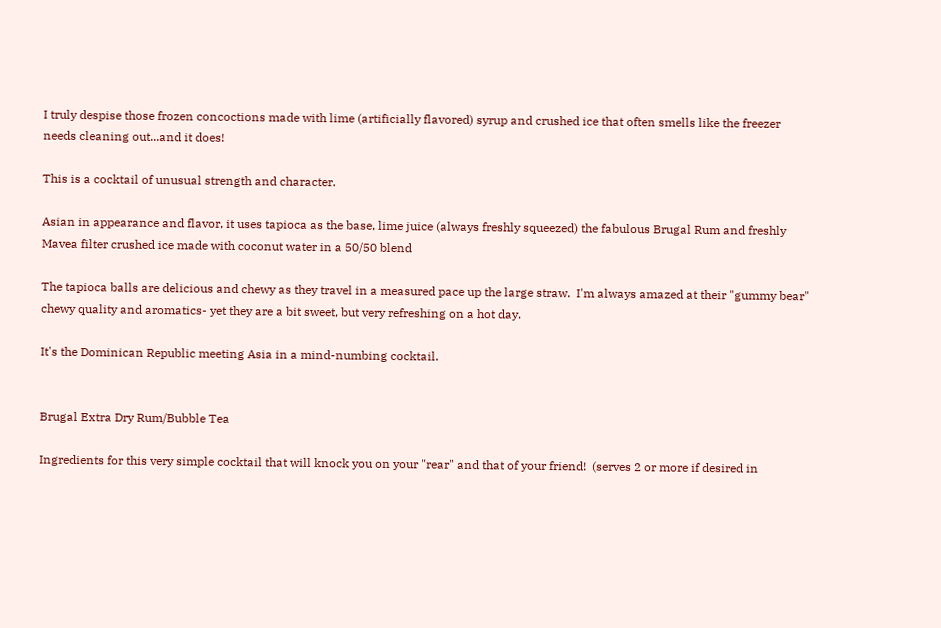I truly despise those frozen concoctions made with lime (artificially flavored) syrup and crushed ice that often smells like the freezer needs cleaning out...and it does!

This is a cocktail of unusual strength and character.

Asian in appearance and flavor, it uses tapioca as the base, lime juice (always freshly squeezed) the fabulous Brugal Rum and freshly Mavea filter crushed ice made with coconut water in a 50/50 blend

The tapioca balls are delicious and chewy as they travel in a measured pace up the large straw.  I'm always amazed at their "gummy bear" chewy quality and aromatics- yet they are a bit sweet, but very refreshing on a hot day.

It's the Dominican Republic meeting Asia in a mind-numbing cocktail.


Brugal Extra Dry Rum/Bubble Tea

Ingredients for this very simple cocktail that will knock you on your "rear" and that of your friend!  (serves 2 or more if desired in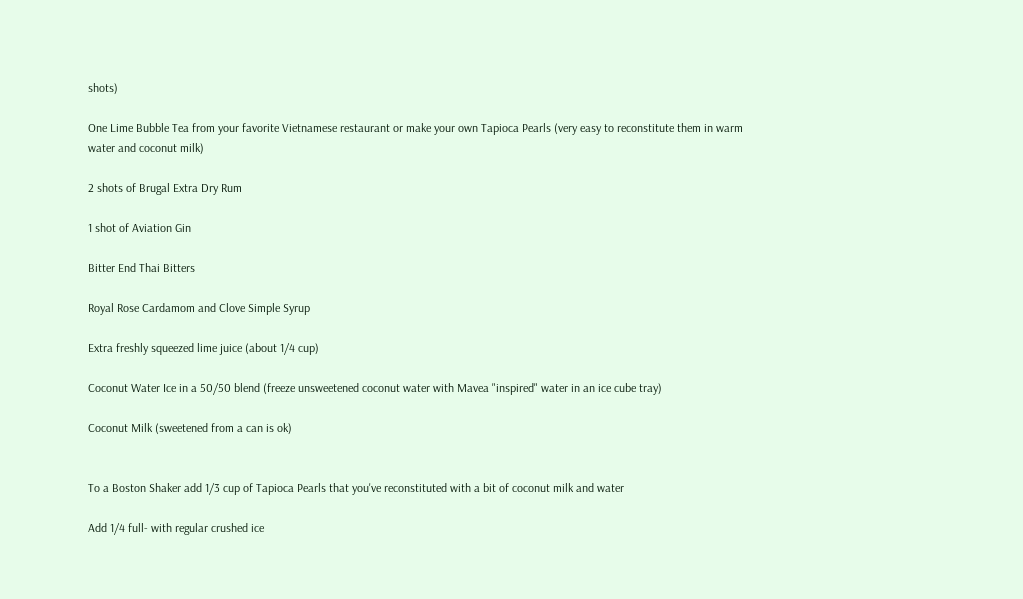shots)

One Lime Bubble Tea from your favorite Vietnamese restaurant or make your own Tapioca Pearls (very easy to reconstitute them in warm water and coconut milk)

2 shots of Brugal Extra Dry Rum

1 shot of Aviation Gin

Bitter End Thai Bitters

Royal Rose Cardamom and Clove Simple Syrup

Extra freshly squeezed lime juice (about 1/4 cup)

Coconut Water Ice in a 50/50 blend (freeze unsweetened coconut water with Mavea "inspired" water in an ice cube tray)

Coconut Milk (sweetened from a can is ok)


To a Boston Shaker add 1/3 cup of Tapioca Pearls that you've reconstituted with a bit of coconut milk and water

Add 1/4 full- with regular crushed ice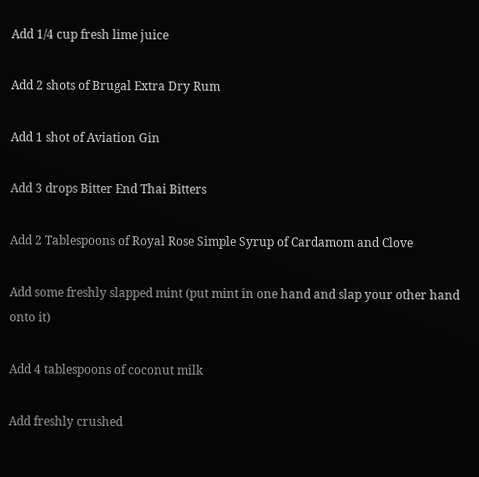Add 1/4 cup fresh lime juice

Add 2 shots of Brugal Extra Dry Rum

Add 1 shot of Aviation Gin

Add 3 drops Bitter End Thai Bitters

Add 2 Tablespoons of Royal Rose Simple Syrup of Cardamom and Clove

Add some freshly slapped mint (put mint in one hand and slap your other hand onto it)

Add 4 tablespoons of coconut milk

Add freshly crushed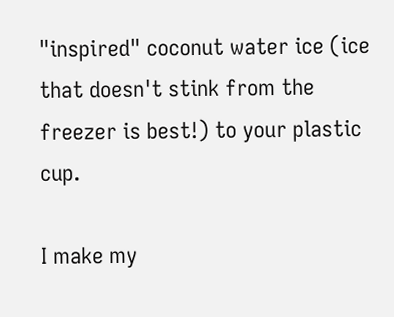"inspired" coconut water ice (ice that doesn't stink from the freezer is best!) to your plastic cup.

I make my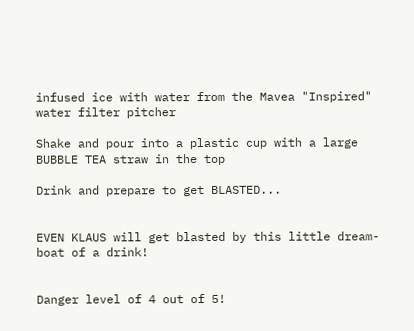infused ice with water from the Mavea "Inspired" water filter pitcher

Shake and pour into a plastic cup with a large BUBBLE TEA straw in the top

Drink and prepare to get BLASTED...


EVEN KLAUS will get blasted by this little dream-boat of a drink!


Danger level of 4 out of 5!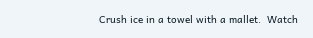Crush ice in a towel with a mallet.  Watch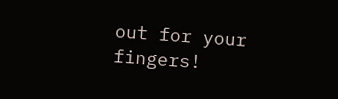out for your fingers!